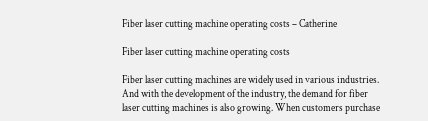Fiber laser cutting machine operating costs – Catherine

Fiber laser cutting machine operating costs

Fiber laser cutting machines are widely used in various industries. And with the development of the industry, the demand for fiber laser cutting machines is also growing. When customers purchase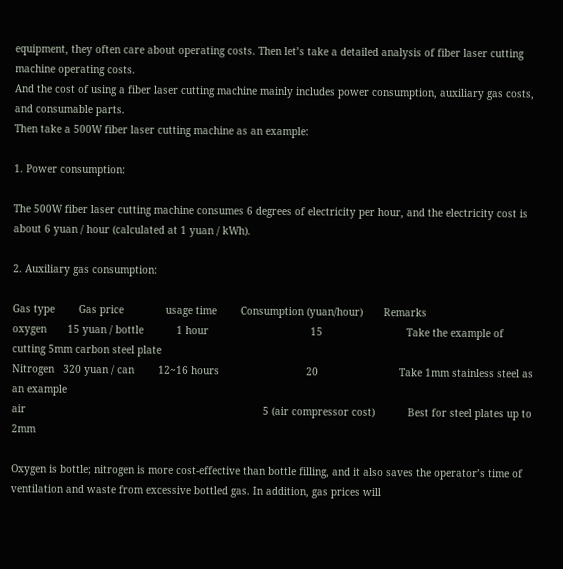equipment, they often care about operating costs. Then let’s take a detailed analysis of fiber laser cutting machine operating costs.
And the cost of using a fiber laser cutting machine mainly includes power consumption, auxiliary gas costs, and consumable parts.
Then take a 500W fiber laser cutting machine as an example:

1. Power consumption:

The 500W fiber laser cutting machine consumes 6 degrees of electricity per hour, and the electricity cost is about 6 yuan / hour (calculated at 1 yuan / kWh).

2. Auxiliary gas consumption:

Gas type        Gas price              usage time        Consumption (yuan/hour)       Remarks
oxygen       15 yuan / bottle           1 hour                                  15                            Take the example of cutting 5mm carbon steel plate
Nitrogen   320 yuan / can        12~16 hours                             20                           Take 1mm stainless steel as an example
air                                                                               5 (air compressor cost)           Best for steel plates up to 2mm

Oxygen is bottle; nitrogen is more cost-effective than bottle filling, and it also saves the operator’s time of ventilation and waste from excessive bottled gas. In addition, gas prices will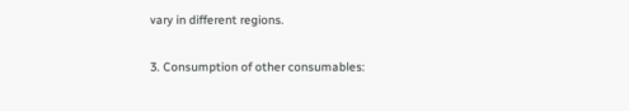vary in different regions.

3. Consumption of other consumables: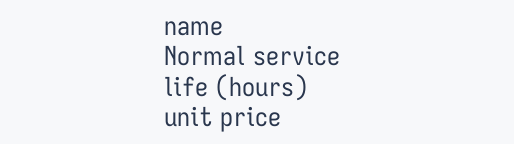name                         Normal service life (hours)                  unit price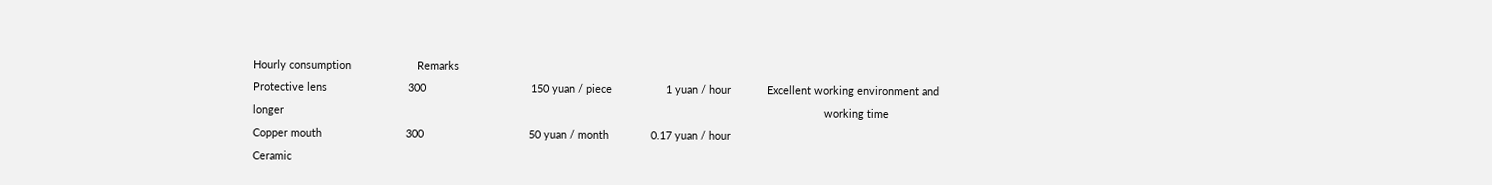Hourly consumption                      Remarks
Protective lens                           300                                   150 yuan / piece                  1 yuan / hour            Excellent working environment and longer                                                                                                                                                                                    working time
Copper mouth                            300                                   50 yuan / month              0.17 yuan / hour
Ceramic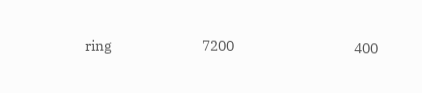ring                              7200                                        400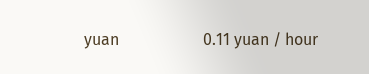yuan                     0.11 yuan / hour